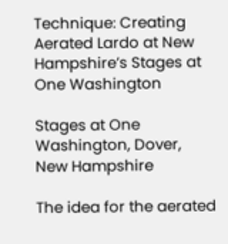Technique: Creating Aerated Lardo at New Hampshire’s Stages at One Washington

Stages at One Washington, Dover, New Hampshire

The idea for the aerated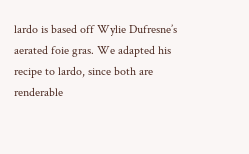lardo is based off Wylie Dufresne’s aerated foie gras. We adapted his recipe to lardo, since both are renderable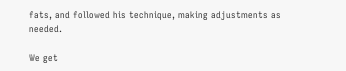fats, and followed his technique, making adjustments as needed.

We get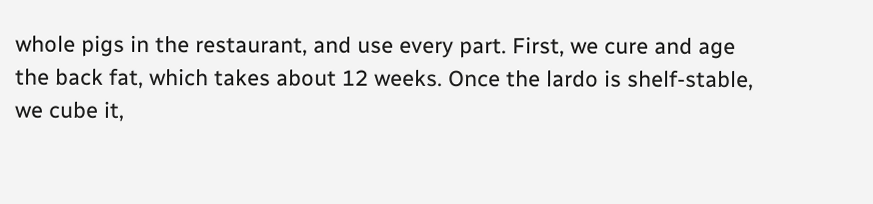whole pigs in the restaurant, and use every part. First, we cure and age the back fat, which takes about 12 weeks. Once the lardo is shelf-stable, we cube it,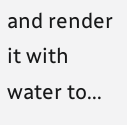and render it with water to...